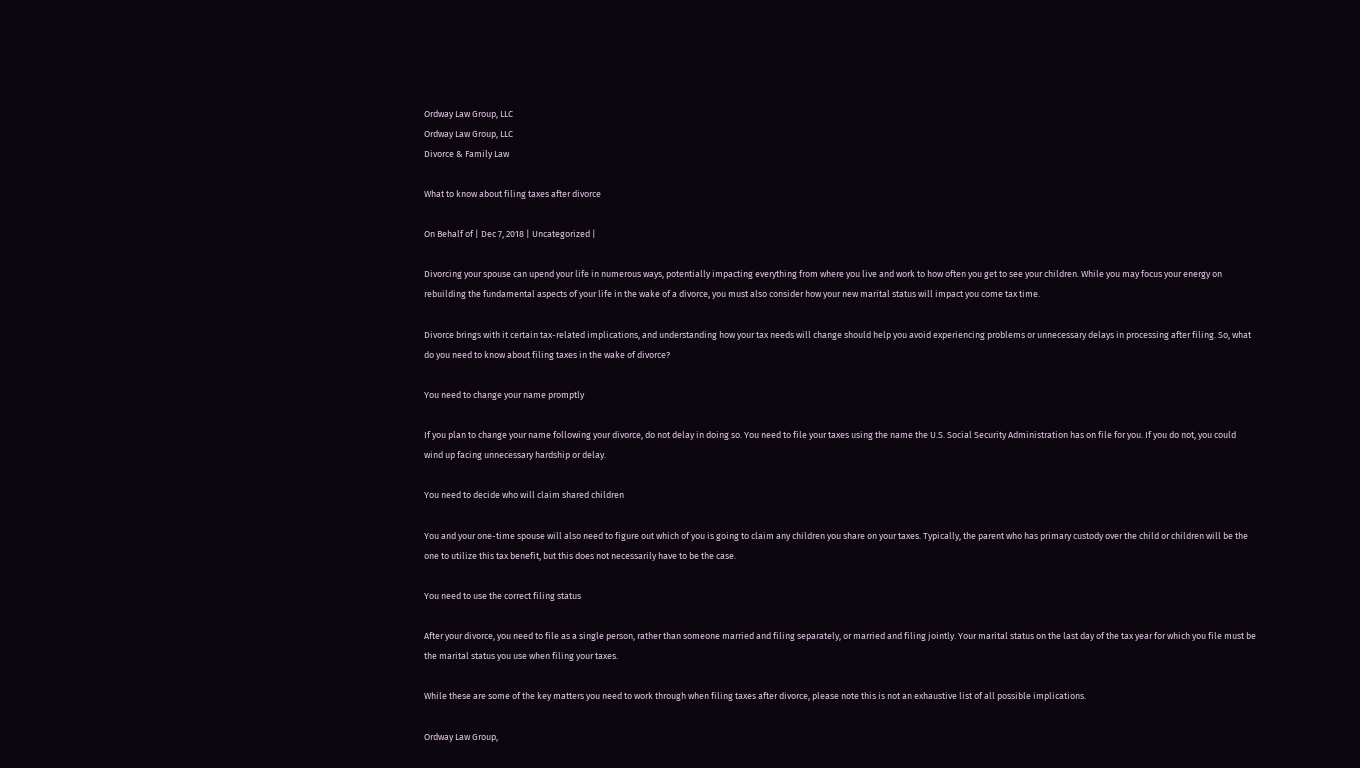Ordway Law Group, LLC
Ordway Law Group, LLC
Divorce & Family Law

What to know about filing taxes after divorce

On Behalf of | Dec 7, 2018 | Uncategorized |

Divorcing your spouse can upend your life in numerous ways, potentially impacting everything from where you live and work to how often you get to see your children. While you may focus your energy on rebuilding the fundamental aspects of your life in the wake of a divorce, you must also consider how your new marital status will impact you come tax time.

Divorce brings with it certain tax-related implications, and understanding how your tax needs will change should help you avoid experiencing problems or unnecessary delays in processing after filing. So, what do you need to know about filing taxes in the wake of divorce?

You need to change your name promptly

If you plan to change your name following your divorce, do not delay in doing so. You need to file your taxes using the name the U.S. Social Security Administration has on file for you. If you do not, you could wind up facing unnecessary hardship or delay.

You need to decide who will claim shared children

You and your one-time spouse will also need to figure out which of you is going to claim any children you share on your taxes. Typically, the parent who has primary custody over the child or children will be the one to utilize this tax benefit, but this does not necessarily have to be the case.

You need to use the correct filing status

After your divorce, you need to file as a single person, rather than someone married and filing separately, or married and filing jointly. Your marital status on the last day of the tax year for which you file must be the marital status you use when filing your taxes.

While these are some of the key matters you need to work through when filing taxes after divorce, please note this is not an exhaustive list of all possible implications.

Ordway Law Group,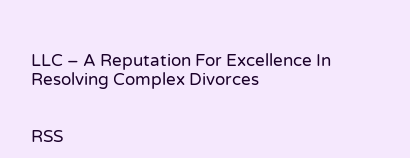LLC – A Reputation For Excellence In Resolving Complex Divorces


RSS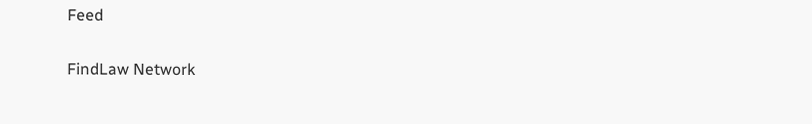Feed

FindLaw Network